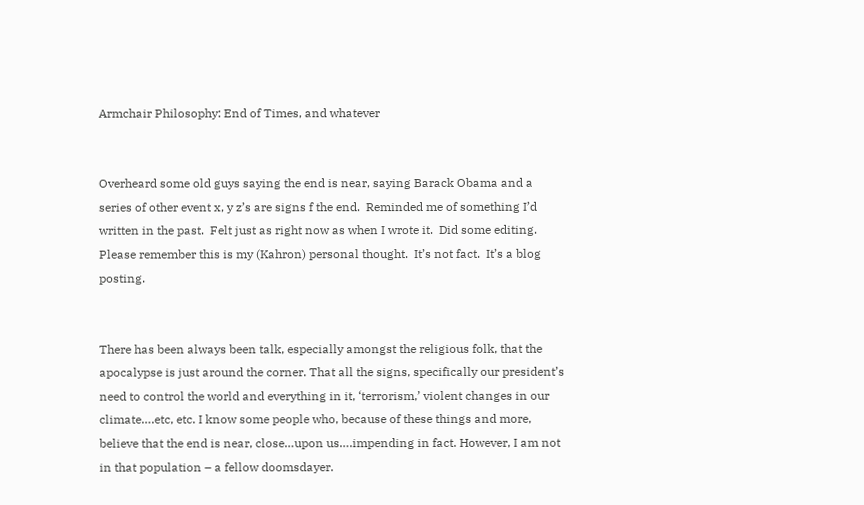Armchair Philosophy: End of Times, and whatever


Overheard some old guys saying the end is near, saying Barack Obama and a series of other event x, y z’s are signs f the end.  Reminded me of something I’d written in the past.  Felt just as right now as when I wrote it.  Did some editing.  Please remember this is my (Kahron) personal thought.  It’s not fact.  It’s a blog posting.


There has been always been talk, especially amongst the religious folk, that the apocalypse is just around the corner. That all the signs, specifically our president’s need to control the world and everything in it, ‘terrorism,’ violent changes in our climate….etc, etc. I know some people who, because of these things and more, believe that the end is near, close…upon us….impending in fact. However, I am not in that population – a fellow doomsdayer.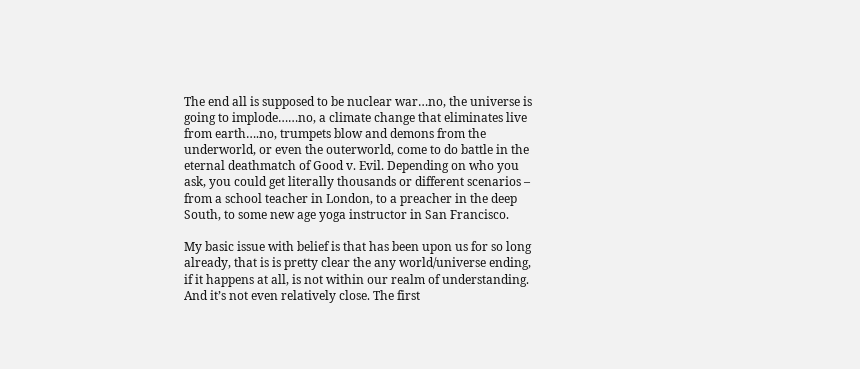The end all is supposed to be nuclear war…no, the universe is going to implode……no, a climate change that eliminates live from earth….no, trumpets blow and demons from the underworld, or even the outerworld, come to do battle in the eternal deathmatch of Good v. Evil. Depending on who you ask, you could get literally thousands or different scenarios – from a school teacher in London, to a preacher in the deep South, to some new age yoga instructor in San Francisco.

My basic issue with belief is that has been upon us for so long already, that is is pretty clear the any world/universe ending, if it happens at all, is not within our realm of understanding. And it’s not even relatively close. The first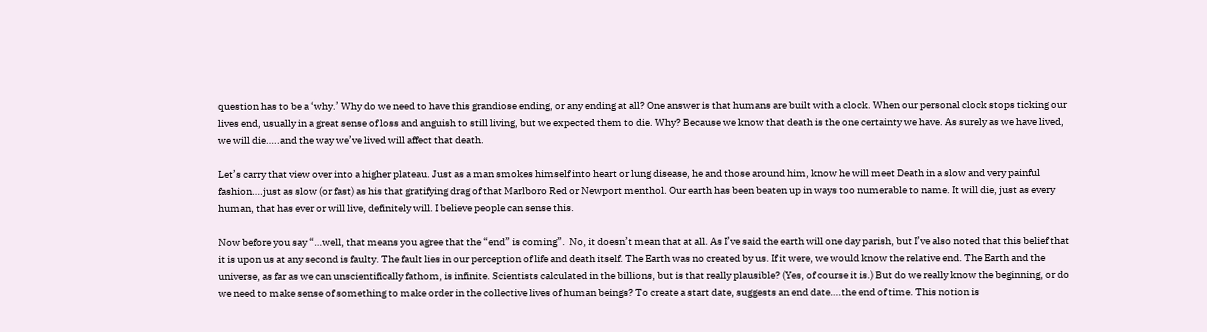question has to be a ‘why.’ Why do we need to have this grandiose ending, or any ending at all? One answer is that humans are built with a clock. When our personal clock stops ticking our lives end, usually in a great sense of loss and anguish to still living, but we expected them to die. Why? Because we know that death is the one certainty we have. As surely as we have lived, we will die…..and the way we’ve lived will affect that death.

Let’s carry that view over into a higher plateau. Just as a man smokes himself into heart or lung disease, he and those around him, know he will meet Death in a slow and very painful fashion….just as slow (or fast) as his that gratifying drag of that Marlboro Red or Newport menthol. Our earth has been beaten up in ways too numerable to name. It will die, just as every human, that has ever or will live, definitely will. I believe people can sense this.

Now before you say “…well, that means you agree that the “end” is coming”.  No, it doesn’t mean that at all. As I’ve said the earth will one day parish, but I’ve also noted that this belief that it is upon us at any second is faulty. The fault lies in our perception of life and death itself. The Earth was no created by us. If it were, we would know the relative end. The Earth and the universe, as far as we can unscientifically fathom, is infinite. Scientists calculated in the billions, but is that really plausible? (Yes, of course it is.) But do we really know the beginning, or do we need to make sense of something to make order in the collective lives of human beings? To create a start date, suggests an end date….the end of time. This notion is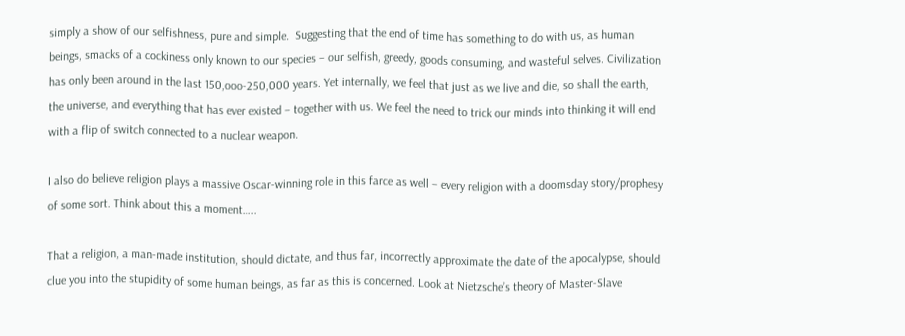simply a show of our selfishness, pure and simple.  Suggesting that the end of time has something to do with us, as human beings, smacks of a cockiness only known to our species – our selfish, greedy, goods consuming, and wasteful selves. Civilization has only been around in the last 150,ooo-250,000 years. Yet internally, we feel that just as we live and die, so shall the earth, the universe, and everything that has ever existed – together with us. We feel the need to trick our minds into thinking it will end with a flip of switch connected to a nuclear weapon.

I also do believe religion plays a massive Oscar-winning role in this farce as well – every religion with a doomsday story/prophesy of some sort. Think about this a moment…..

That a religion, a man-made institution, should dictate, and thus far, incorrectly approximate the date of the apocalypse, should clue you into the stupidity of some human beings, as far as this is concerned. Look at Nietzsche’s theory of Master-Slave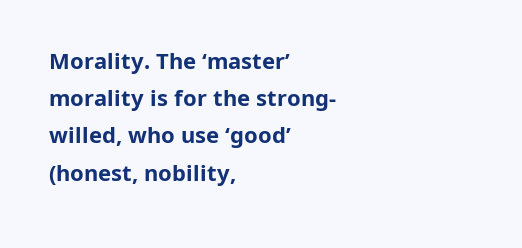Morality. The ‘master’ morality is for the strong-willed, who use ‘good’ (honest, nobility,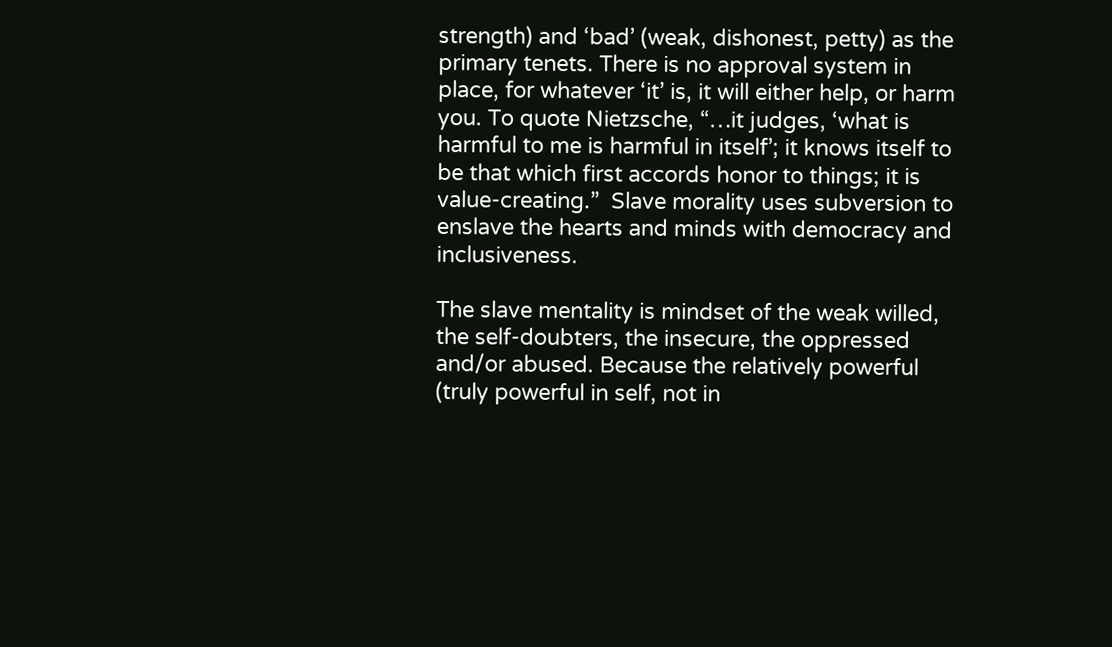strength) and ‘bad’ (weak, dishonest, petty) as the primary tenets. There is no approval system in place, for whatever ‘it’ is, it will either help, or harm you. To quote Nietzsche, “…it judges, ‘what is harmful to me is harmful in itself’; it knows itself to be that which first accords honor to things; it is value-creating.”  Slave morality uses subversion to enslave the hearts and minds with democracy and inclusiveness.

The slave mentality is mindset of the weak willed, the self-doubters, the insecure, the oppressed and/or abused. Because the relatively powerful (truly powerful in self, not in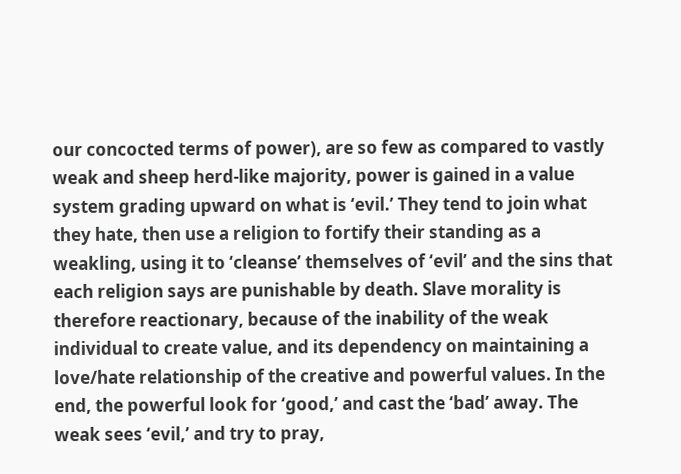our concocted terms of power), are so few as compared to vastly weak and sheep herd-like majority, power is gained in a value system grading upward on what is ‘evil.’ They tend to join what they hate, then use a religion to fortify their standing as a weakling, using it to ‘cleanse’ themselves of ‘evil’ and the sins that each religion says are punishable by death. Slave morality is therefore reactionary, because of the inability of the weak individual to create value, and its dependency on maintaining a love/hate relationship of the creative and powerful values. In the end, the powerful look for ‘good,’ and cast the ‘bad’ away. The weak sees ‘evil,’ and try to pray,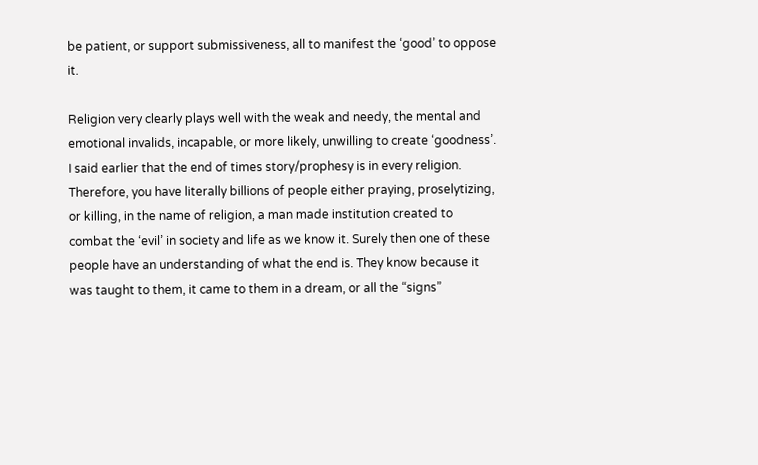be patient, or support submissiveness, all to manifest the ‘good’ to oppose it.

Religion very clearly plays well with the weak and needy, the mental and emotional invalids, incapable, or more likely, unwilling to create ‘goodness’. I said earlier that the end of times story/prophesy is in every religion. Therefore, you have literally billions of people either praying, proselytizing, or killing, in the name of religion, a man made institution created to combat the ‘evil’ in society and life as we know it. Surely then one of these people have an understanding of what the end is. They know because it was taught to them, it came to them in a dream, or all the “signs”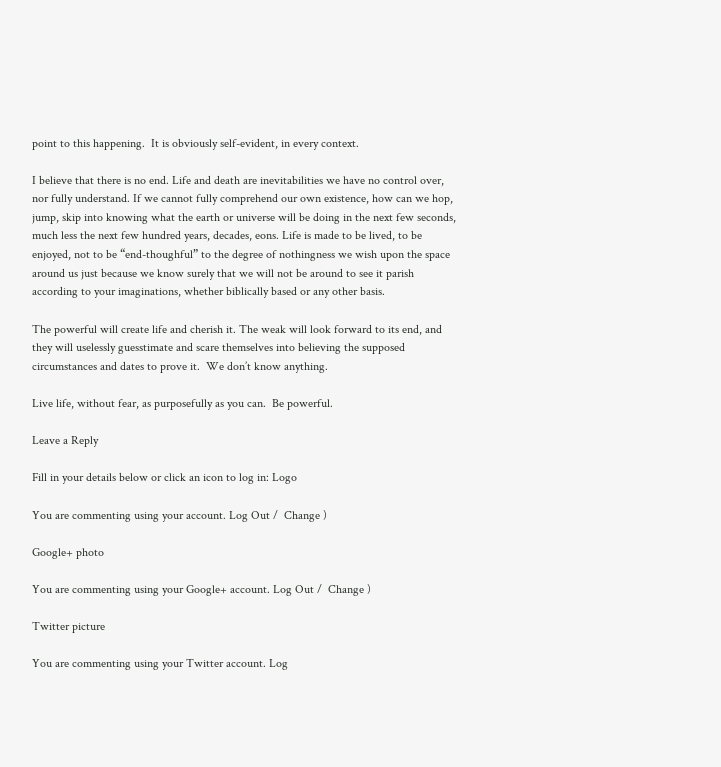point to this happening.  It is obviously self-evident, in every context.

I believe that there is no end. Life and death are inevitabilities we have no control over, nor fully understand. If we cannot fully comprehend our own existence, how can we hop, jump, skip into knowing what the earth or universe will be doing in the next few seconds, much less the next few hundred years, decades, eons. Life is made to be lived, to be enjoyed, not to be “end-thoughful” to the degree of nothingness we wish upon the space around us just because we know surely that we will not be around to see it parish according to your imaginations, whether biblically based or any other basis.

The powerful will create life and cherish it. The weak will look forward to its end, and they will uselessly guesstimate and scare themselves into believing the supposed circumstances and dates to prove it.  We don’t know anything.

Live life, without fear, as purposefully as you can.  Be powerful.

Leave a Reply

Fill in your details below or click an icon to log in: Logo

You are commenting using your account. Log Out /  Change )

Google+ photo

You are commenting using your Google+ account. Log Out /  Change )

Twitter picture

You are commenting using your Twitter account. Log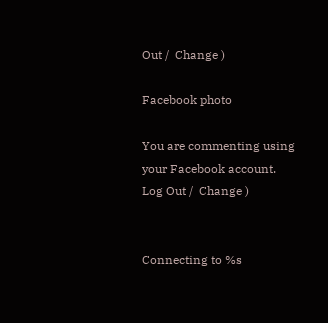Out /  Change )

Facebook photo

You are commenting using your Facebook account. Log Out /  Change )


Connecting to %s